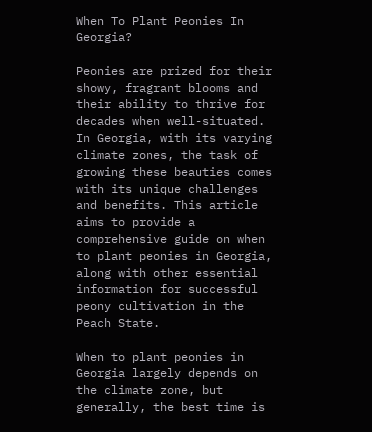When To Plant Peonies In Georgia?

Peonies are prized for their showy, fragrant blooms and their ability to thrive for decades when well-situated. In Georgia, with its varying climate zones, the task of growing these beauties comes with its unique challenges and benefits. This article aims to provide a comprehensive guide on when to plant peonies in Georgia, along with other essential information for successful peony cultivation in the Peach State.

When to plant peonies in Georgia largely depends on the climate zone, but generally, the best time is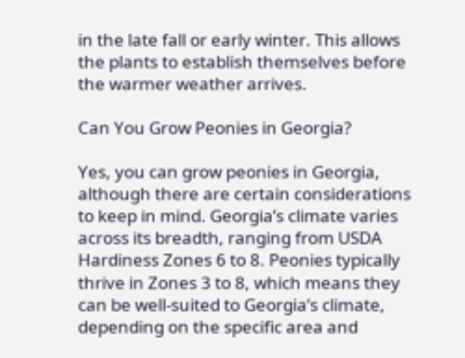in the late fall or early winter. This allows the plants to establish themselves before the warmer weather arrives.

Can You Grow Peonies in Georgia?

Yes, you can grow peonies in Georgia, although there are certain considerations to keep in mind. Georgia’s climate varies across its breadth, ranging from USDA Hardiness Zones 6 to 8. Peonies typically thrive in Zones 3 to 8, which means they can be well-suited to Georgia’s climate, depending on the specific area and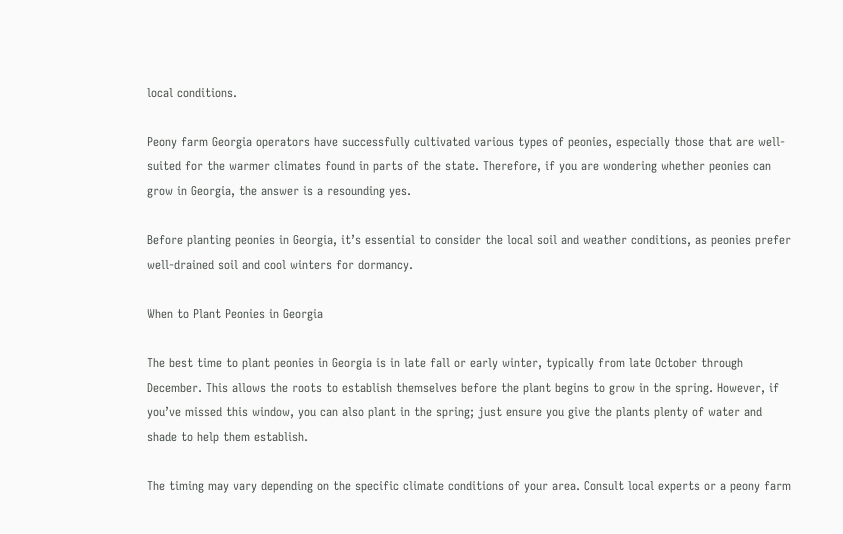local conditions.

Peony farm Georgia operators have successfully cultivated various types of peonies, especially those that are well-suited for the warmer climates found in parts of the state. Therefore, if you are wondering whether peonies can grow in Georgia, the answer is a resounding yes.

Before planting peonies in Georgia, it’s essential to consider the local soil and weather conditions, as peonies prefer well-drained soil and cool winters for dormancy.

When to Plant Peonies in Georgia

The best time to plant peonies in Georgia is in late fall or early winter, typically from late October through December. This allows the roots to establish themselves before the plant begins to grow in the spring. However, if you’ve missed this window, you can also plant in the spring; just ensure you give the plants plenty of water and shade to help them establish.

The timing may vary depending on the specific climate conditions of your area. Consult local experts or a peony farm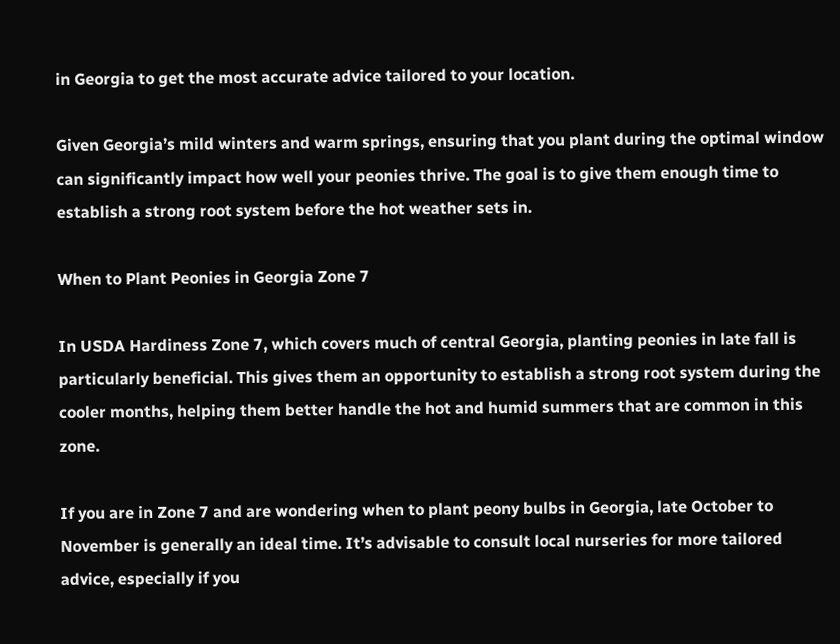in Georgia to get the most accurate advice tailored to your location.

Given Georgia’s mild winters and warm springs, ensuring that you plant during the optimal window can significantly impact how well your peonies thrive. The goal is to give them enough time to establish a strong root system before the hot weather sets in.

When to Plant Peonies in Georgia Zone 7

In USDA Hardiness Zone 7, which covers much of central Georgia, planting peonies in late fall is particularly beneficial. This gives them an opportunity to establish a strong root system during the cooler months, helping them better handle the hot and humid summers that are common in this zone.

If you are in Zone 7 and are wondering when to plant peony bulbs in Georgia, late October to November is generally an ideal time. It’s advisable to consult local nurseries for more tailored advice, especially if you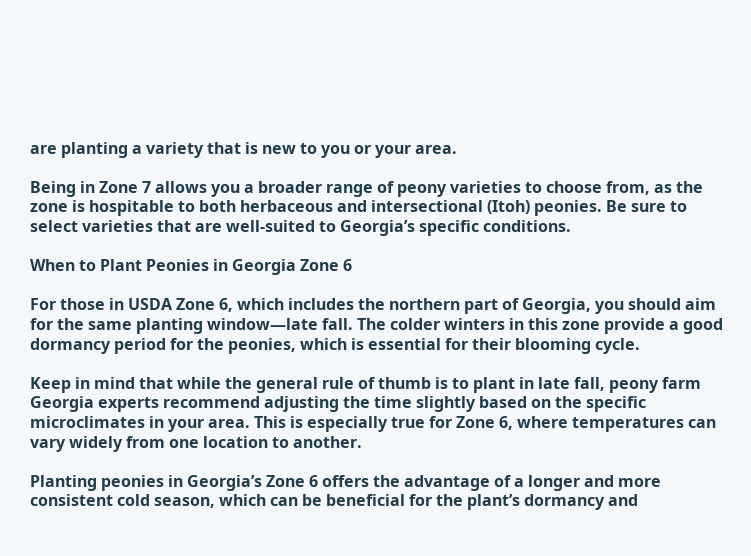are planting a variety that is new to you or your area.

Being in Zone 7 allows you a broader range of peony varieties to choose from, as the zone is hospitable to both herbaceous and intersectional (Itoh) peonies. Be sure to select varieties that are well-suited to Georgia’s specific conditions.

When to Plant Peonies in Georgia Zone 6

For those in USDA Zone 6, which includes the northern part of Georgia, you should aim for the same planting window—late fall. The colder winters in this zone provide a good dormancy period for the peonies, which is essential for their blooming cycle.

Keep in mind that while the general rule of thumb is to plant in late fall, peony farm Georgia experts recommend adjusting the time slightly based on the specific microclimates in your area. This is especially true for Zone 6, where temperatures can vary widely from one location to another.

Planting peonies in Georgia’s Zone 6 offers the advantage of a longer and more consistent cold season, which can be beneficial for the plant’s dormancy and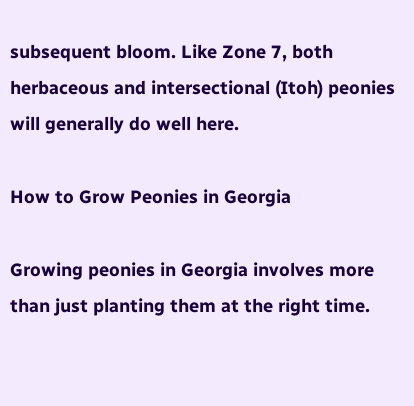subsequent bloom. Like Zone 7, both herbaceous and intersectional (Itoh) peonies will generally do well here.

How to Grow Peonies in Georgia

Growing peonies in Georgia involves more than just planting them at the right time.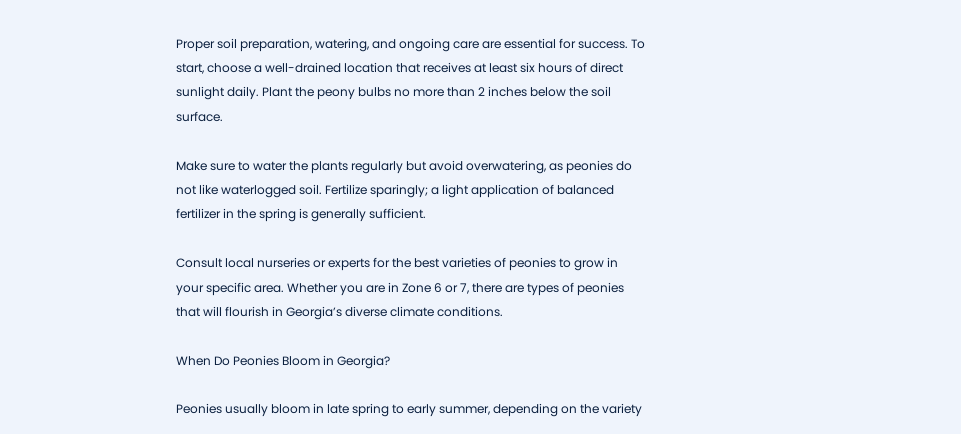Proper soil preparation, watering, and ongoing care are essential for success. To start, choose a well-drained location that receives at least six hours of direct sunlight daily. Plant the peony bulbs no more than 2 inches below the soil surface.

Make sure to water the plants regularly but avoid overwatering, as peonies do not like waterlogged soil. Fertilize sparingly; a light application of balanced fertilizer in the spring is generally sufficient.

Consult local nurseries or experts for the best varieties of peonies to grow in your specific area. Whether you are in Zone 6 or 7, there are types of peonies that will flourish in Georgia’s diverse climate conditions.

When Do Peonies Bloom in Georgia?

Peonies usually bloom in late spring to early summer, depending on the variety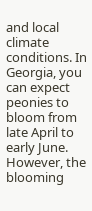and local climate conditions. In Georgia, you can expect peonies to bloom from late April to early June. However, the blooming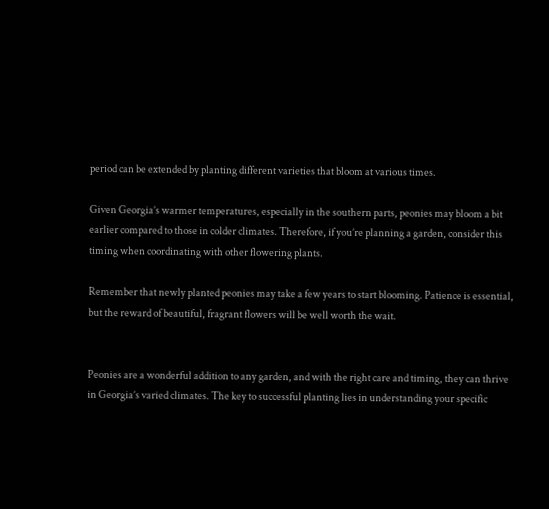period can be extended by planting different varieties that bloom at various times.

Given Georgia’s warmer temperatures, especially in the southern parts, peonies may bloom a bit earlier compared to those in colder climates. Therefore, if you’re planning a garden, consider this timing when coordinating with other flowering plants.

Remember that newly planted peonies may take a few years to start blooming. Patience is essential, but the reward of beautiful, fragrant flowers will be well worth the wait.


Peonies are a wonderful addition to any garden, and with the right care and timing, they can thrive in Georgia’s varied climates. The key to successful planting lies in understanding your specific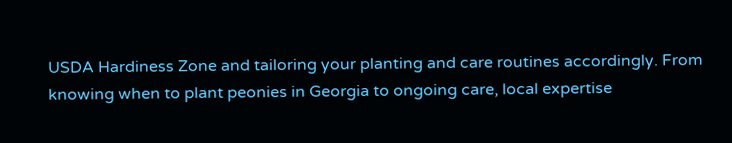USDA Hardiness Zone and tailoring your planting and care routines accordingly. From knowing when to plant peonies in Georgia to ongoing care, local expertise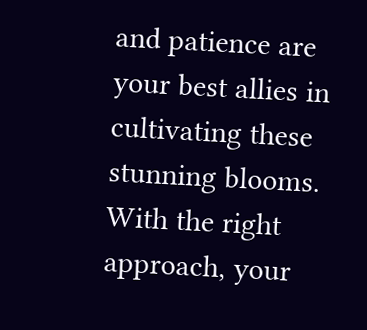and patience are your best allies in cultivating these stunning blooms. With the right approach, your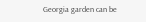Georgia garden can be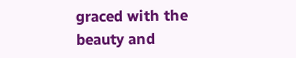graced with the beauty and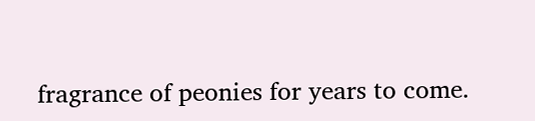fragrance of peonies for years to come.